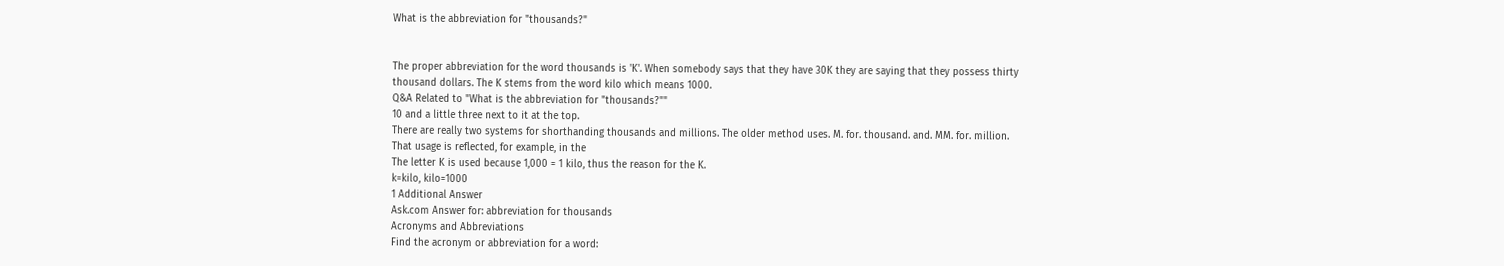What is the abbreviation for "thousands?"


The proper abbreviation for the word thousands is 'K'. When somebody says that they have 30K they are saying that they possess thirty thousand dollars. The K stems from the word kilo which means 1000.
Q&A Related to "What is the abbreviation for "thousands?""
10 and a little three next to it at the top.
There are really two systems for shorthanding thousands and millions. The older method uses. M. for. thousand. and. MM. for. million. That usage is reflected, for example, in the
The letter K is used because 1,000 = 1 kilo, thus the reason for the K.
k=kilo, kilo=1000
1 Additional Answer
Ask.com Answer for: abbreviation for thousands
Acronyms and Abbreviations
Find the acronym or abbreviation for a word: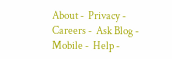About -  Privacy -  Careers -  Ask Blog -  Mobile -  Help -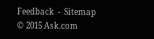Feedback  -  Sitemap  © 2015 Ask.com